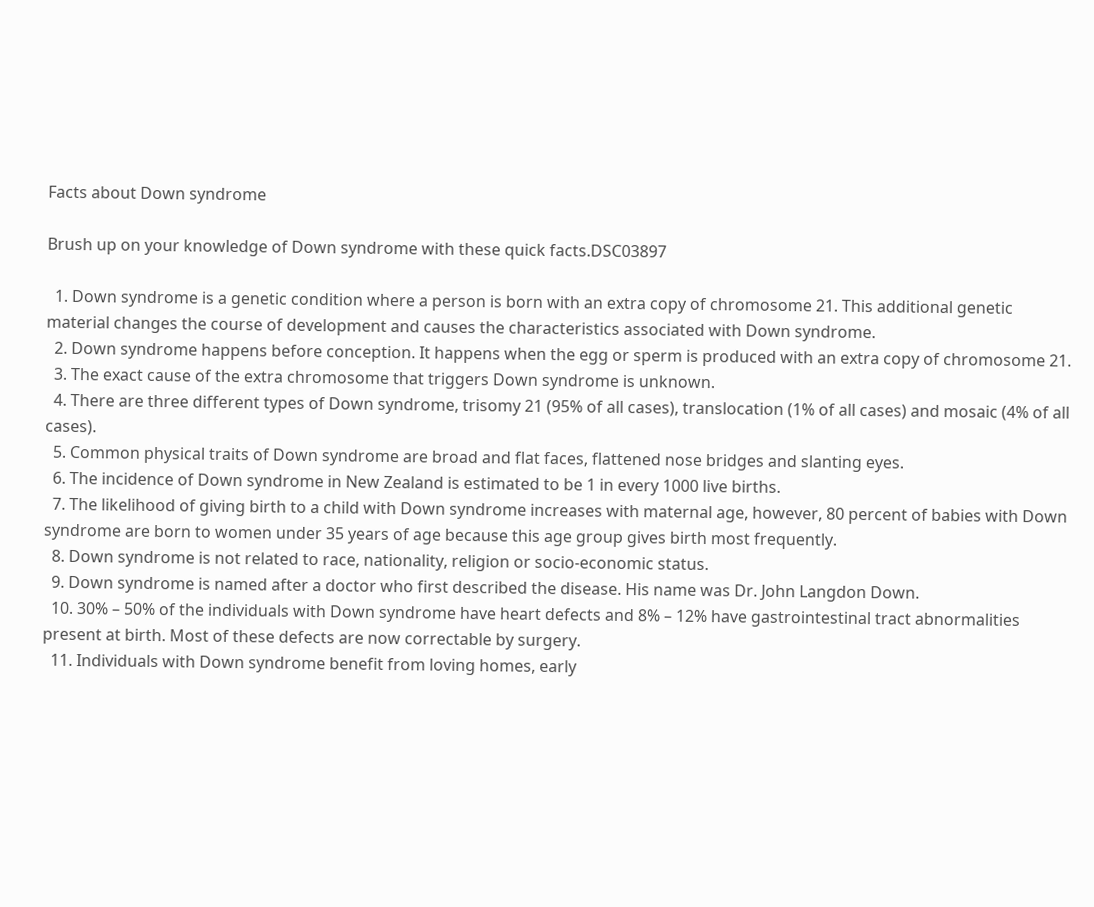Facts about Down syndrome

Brush up on your knowledge of Down syndrome with these quick facts.DSC03897

  1. Down syndrome is a genetic condition where a person is born with an extra copy of chromosome 21. This additional genetic material changes the course of development and causes the characteristics associated with Down syndrome.
  2. Down syndrome happens before conception. It happens when the egg or sperm is produced with an extra copy of chromosome 21.
  3. The exact cause of the extra chromosome that triggers Down syndrome is unknown.
  4. There are three different types of Down syndrome, trisomy 21 (95% of all cases), translocation (1% of all cases) and mosaic (4% of all cases).
  5. Common physical traits of Down syndrome are broad and flat faces, flattened nose bridges and slanting eyes.
  6. The incidence of Down syndrome in New Zealand is estimated to be 1 in every 1000 live births.
  7. The likelihood of giving birth to a child with Down syndrome increases with maternal age, however, 80 percent of babies with Down syndrome are born to women under 35 years of age because this age group gives birth most frequently.
  8. Down syndrome is not related to race, nationality, religion or socio-economic status.
  9. Down syndrome is named after a doctor who first described the disease. His name was Dr. John Langdon Down.
  10. 30% – 50% of the individuals with Down syndrome have heart defects and 8% – 12% have gastrointestinal tract abnormalities present at birth. Most of these defects are now correctable by surgery.
  11. Individuals with Down syndrome benefit from loving homes, early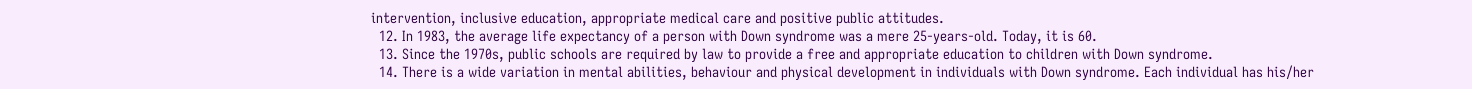intervention, inclusive education, appropriate medical care and positive public attitudes.
  12. In 1983, the average life expectancy of a person with Down syndrome was a mere 25-years-old. Today, it is 60.
  13. Since the 1970s, public schools are required by law to provide a free and appropriate education to children with Down syndrome.
  14. There is a wide variation in mental abilities, behaviour and physical development in individuals with Down syndrome. Each individual has his/her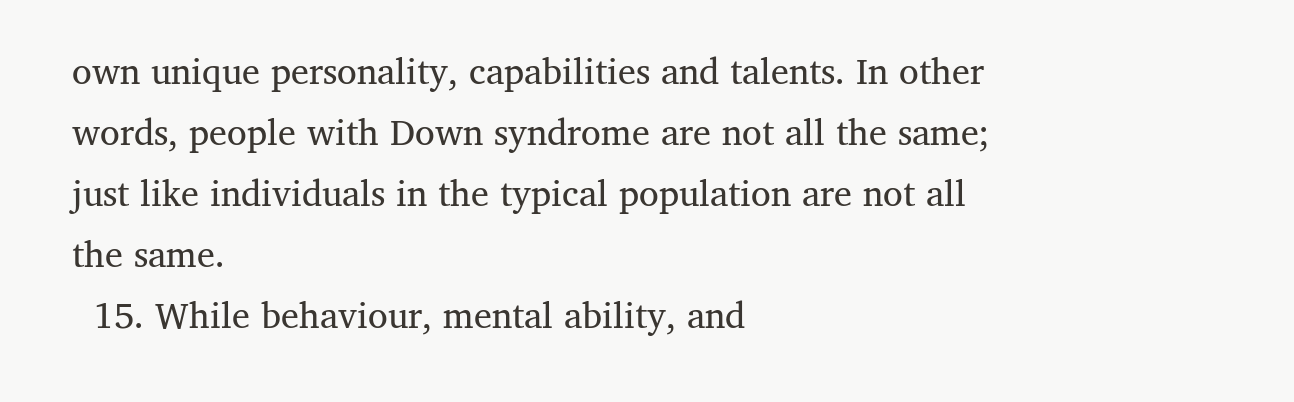own unique personality, capabilities and talents. In other words, people with Down syndrome are not all the same; just like individuals in the typical population are not all the same.
  15. While behaviour, mental ability, and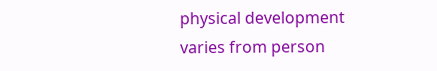physical development varies from person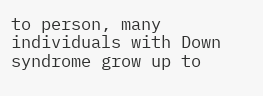to person, many individuals with Down syndrome grow up to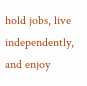hold jobs, live independently, and enjoy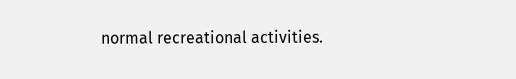normal recreational activities.